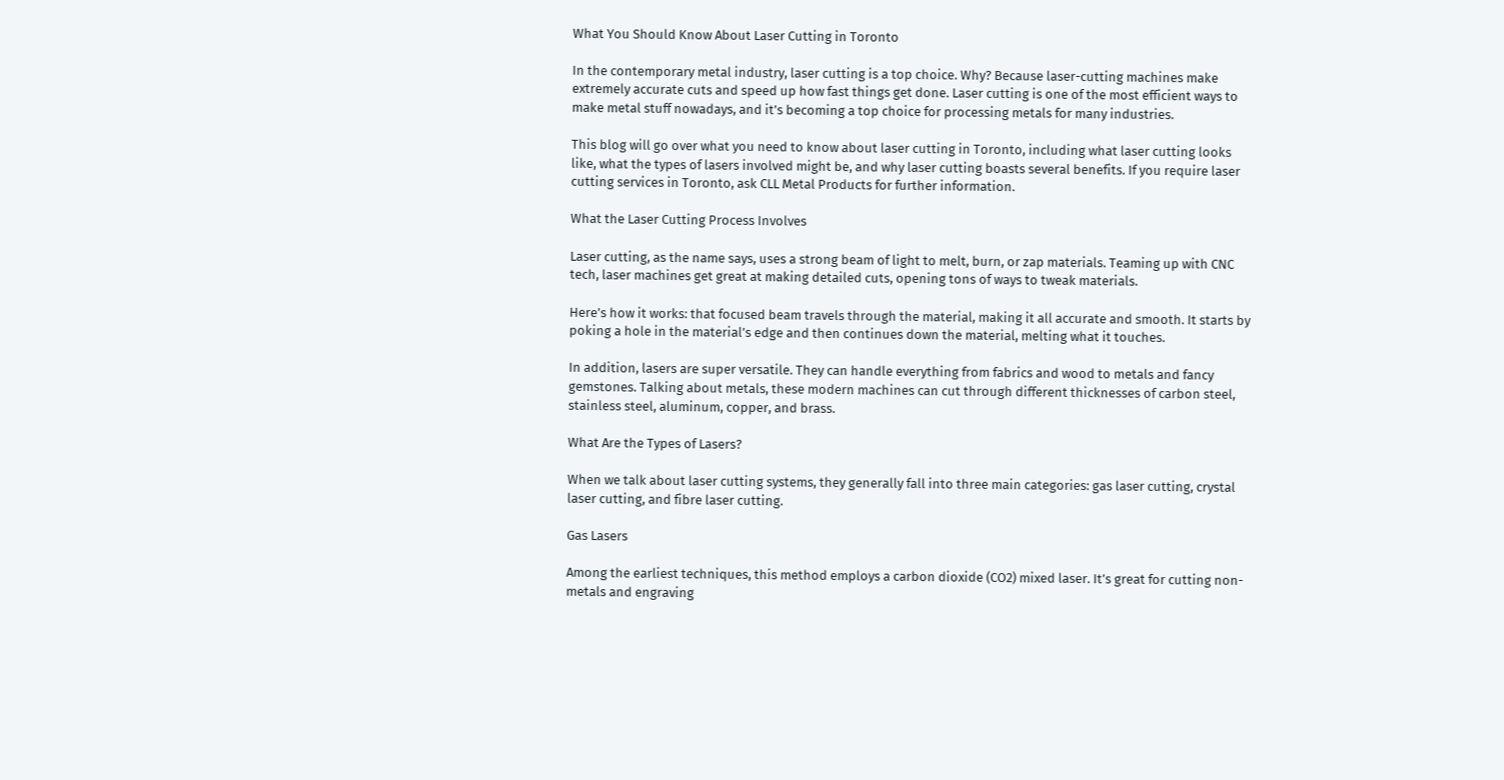What You Should Know About Laser Cutting in Toronto

In the contemporary metal industry, laser cutting is a top choice. Why? Because laser-cutting machines make extremely accurate cuts and speed up how fast things get done. Laser cutting is one of the most efficient ways to make metal stuff nowadays, and it’s becoming a top choice for processing metals for many industries.

This blog will go over what you need to know about laser cutting in Toronto, including what laser cutting looks like, what the types of lasers involved might be, and why laser cutting boasts several benefits. If you require laser cutting services in Toronto, ask CLL Metal Products for further information.

What the Laser Cutting Process Involves

Laser cutting, as the name says, uses a strong beam of light to melt, burn, or zap materials. Teaming up with CNC tech, laser machines get great at making detailed cuts, opening tons of ways to tweak materials.

Here’s how it works: that focused beam travels through the material, making it all accurate and smooth. It starts by poking a hole in the material’s edge and then continues down the material, melting what it touches.

In addition, lasers are super versatile. They can handle everything from fabrics and wood to metals and fancy gemstones. Talking about metals, these modern machines can cut through different thicknesses of carbon steel, stainless steel, aluminum, copper, and brass.

What Are the Types of Lasers?

When we talk about laser cutting systems, they generally fall into three main categories: gas laser cutting, crystal laser cutting, and fibre laser cutting.

Gas Lasers

Among the earliest techniques, this method employs a carbon dioxide (CO2) mixed laser. It’s great for cutting non-metals and engraving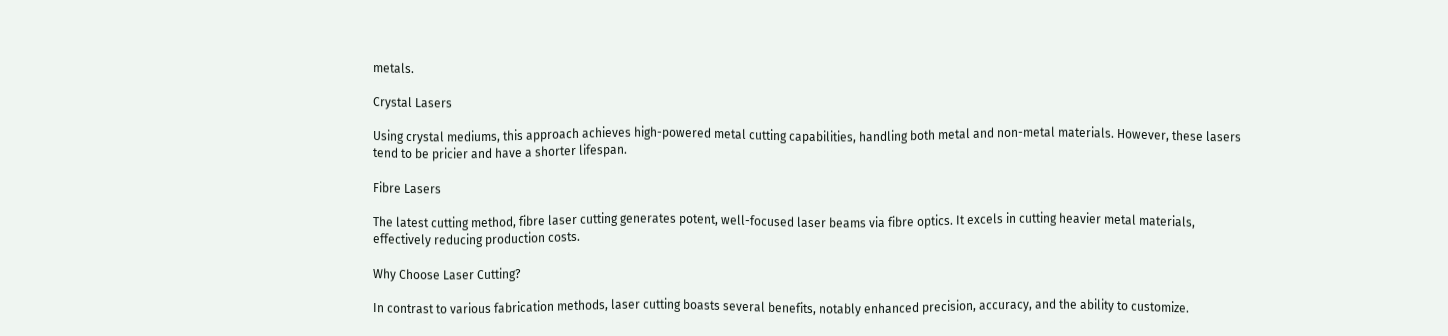metals.

Crystal Lasers

Using crystal mediums, this approach achieves high-powered metal cutting capabilities, handling both metal and non-metal materials. However, these lasers tend to be pricier and have a shorter lifespan.

Fibre Lasers

The latest cutting method, fibre laser cutting generates potent, well-focused laser beams via fibre optics. It excels in cutting heavier metal materials, effectively reducing production costs.

Why Choose Laser Cutting?

In contrast to various fabrication methods, laser cutting boasts several benefits, notably enhanced precision, accuracy, and the ability to customize.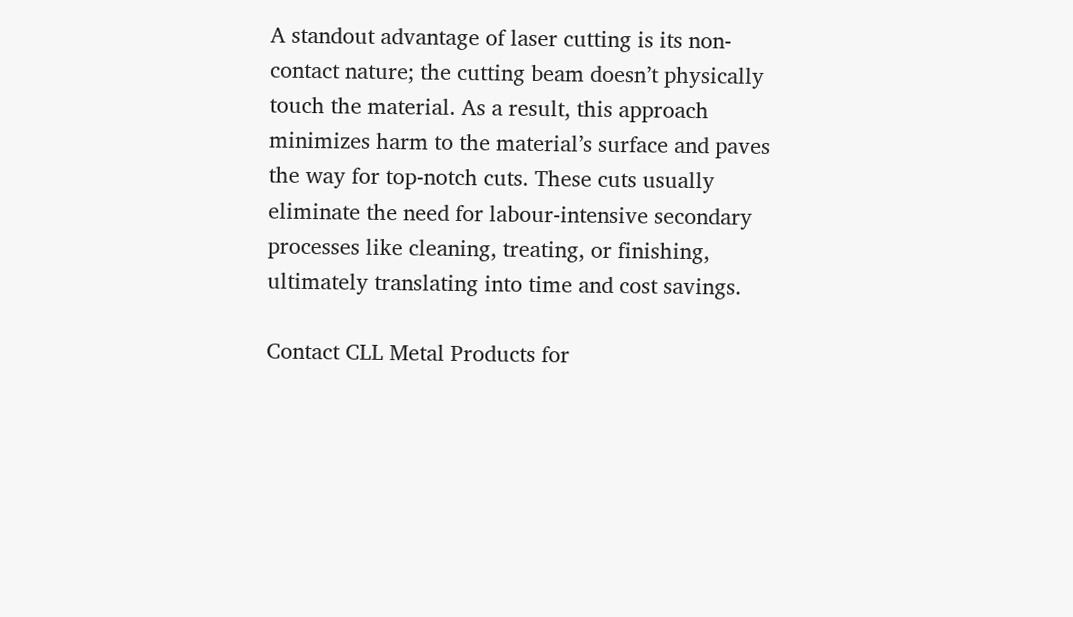A standout advantage of laser cutting is its non-contact nature; the cutting beam doesn’t physically touch the material. As a result, this approach minimizes harm to the material’s surface and paves the way for top-notch cuts. These cuts usually eliminate the need for labour-intensive secondary processes like cleaning, treating, or finishing, ultimately translating into time and cost savings.

Contact CLL Metal Products for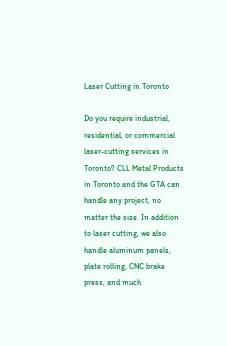Laser Cutting in Toronto

Do you require industrial, residential, or commercial laser-cutting services in Toronto? CLL Metal Products in Toronto and the GTA can handle any project, no matter the size. In addition to laser cutting, we also handle aluminum panels, plate rolling, CNC brake press, and much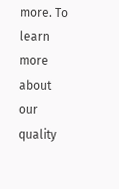more. To learn more about our quality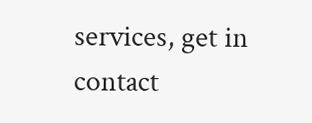services, get in contact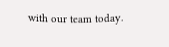with our team today.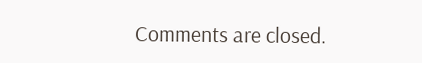Comments are closed.